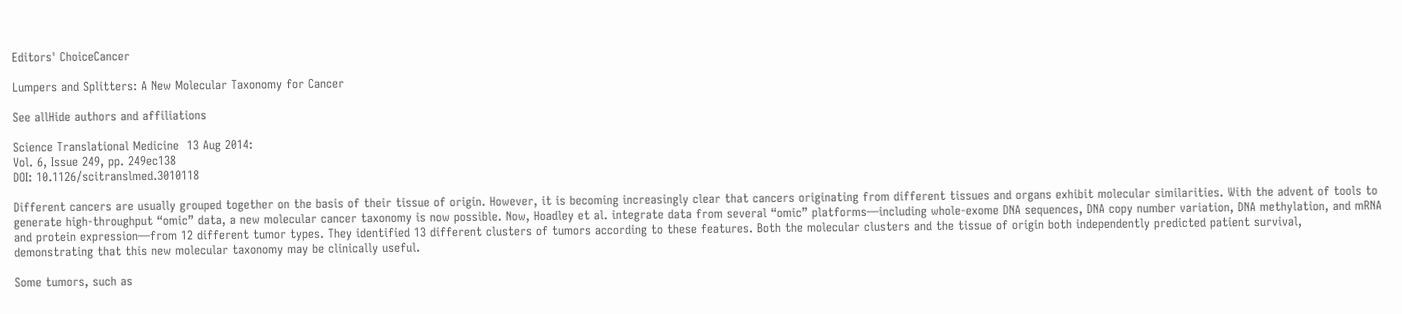Editors' ChoiceCancer

Lumpers and Splitters: A New Molecular Taxonomy for Cancer

See allHide authors and affiliations

Science Translational Medicine  13 Aug 2014:
Vol. 6, Issue 249, pp. 249ec138
DOI: 10.1126/scitranslmed.3010118

Different cancers are usually grouped together on the basis of their tissue of origin. However, it is becoming increasingly clear that cancers originating from different tissues and organs exhibit molecular similarities. With the advent of tools to generate high-throughput “omic” data, a new molecular cancer taxonomy is now possible. Now, Hoadley et al. integrate data from several “omic” platforms—including whole-exome DNA sequences, DNA copy number variation, DNA methylation, and mRNA and protein expression—from 12 different tumor types. They identified 13 different clusters of tumors according to these features. Both the molecular clusters and the tissue of origin both independently predicted patient survival, demonstrating that this new molecular taxonomy may be clinically useful.

Some tumors, such as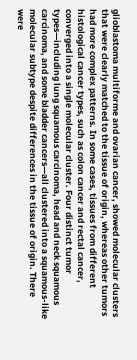glioblastoma multiforme and ovarian cancer, showed molecular clusters that were clearly matched to the tissue of origin, whereas other tumors had more complex patterns. In some cases, tissues from different histological cancer types, such as colon cancer and rectal cancer, converged into a single molecular cluster. Four distinct tumor types—including lung squamous carcinoma, head and neck squamous carcinoma, and some bladder cancers—all clustered into a squamous-like molecular subtype despite differences in the tissue of origin. There were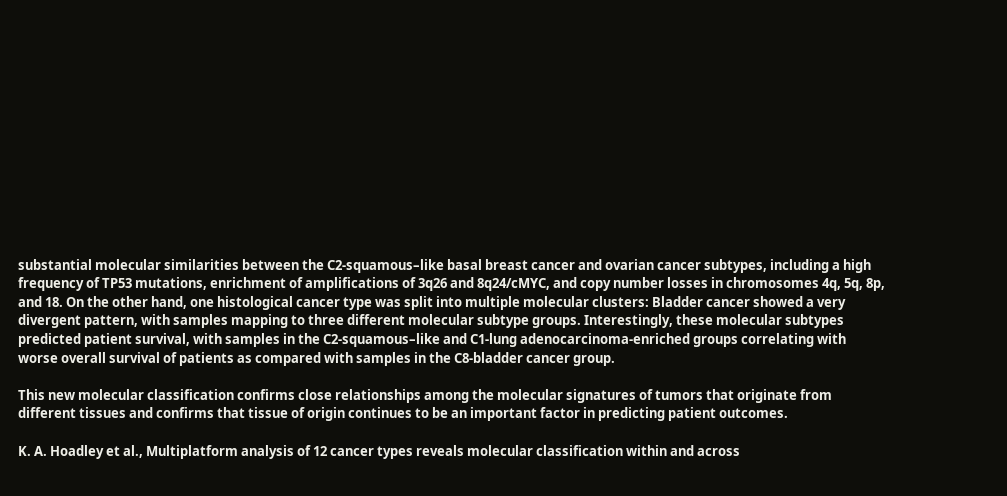substantial molecular similarities between the C2-squamous–like basal breast cancer and ovarian cancer subtypes, including a high frequency of TP53 mutations, enrichment of amplifications of 3q26 and 8q24/cMYC, and copy number losses in chromosomes 4q, 5q, 8p, and 18. On the other hand, one histological cancer type was split into multiple molecular clusters: Bladder cancer showed a very divergent pattern, with samples mapping to three different molecular subtype groups. Interestingly, these molecular subtypes predicted patient survival, with samples in the C2-squamous–like and C1-lung adenocarcinoma-enriched groups correlating with worse overall survival of patients as compared with samples in the C8-bladder cancer group.

This new molecular classification confirms close relationships among the molecular signatures of tumors that originate from different tissues and confirms that tissue of origin continues to be an important factor in predicting patient outcomes.

K. A. Hoadley et al., Multiplatform analysis of 12 cancer types reveals molecular classification within and across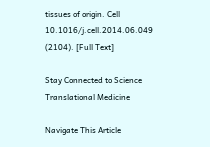tissues of origin. Cell 10.1016/j.cell.2014.06.049 (2104). [Full Text]

Stay Connected to Science Translational Medicine

Navigate This Article